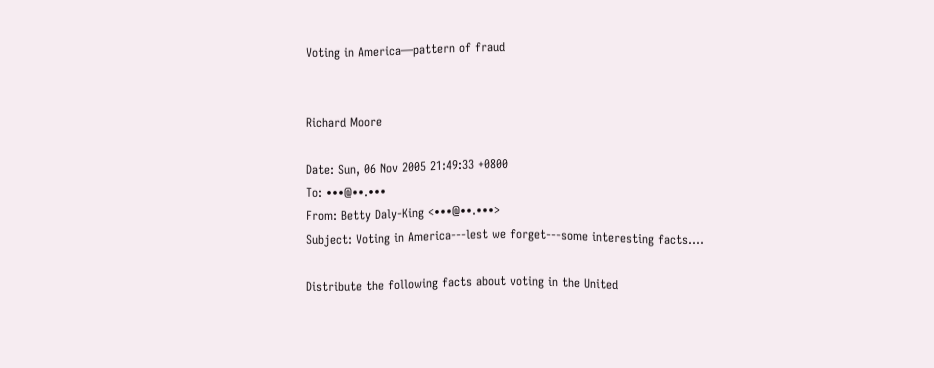Voting in America—pattern of fraud


Richard Moore

Date: Sun, 06 Nov 2005 21:49:33 +0800
To: •••@••.•••
From: Betty Daly-King <•••@••.•••>
Subject: Voting in America---lest we forget---some interesting facts....

Distribute the following facts about voting in the United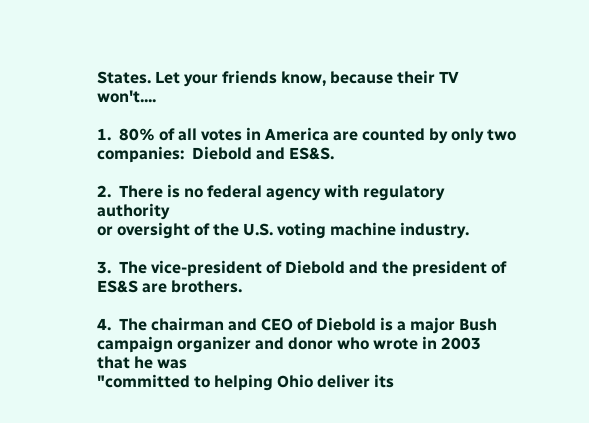States. Let your friends know, because their TV won't....

1.  80% of all votes in America are counted by only two
companies:  Diebold and ES&S.

2.  There is no federal agency with regulatory authority
or oversight of the U.S. voting machine industry.

3.  The vice-president of Diebold and the president of
ES&S are brothers.

4.  The chairman and CEO of Diebold is a major Bush
campaign organizer and donor who wrote in 2003 that he was
"committed to helping Ohio deliver its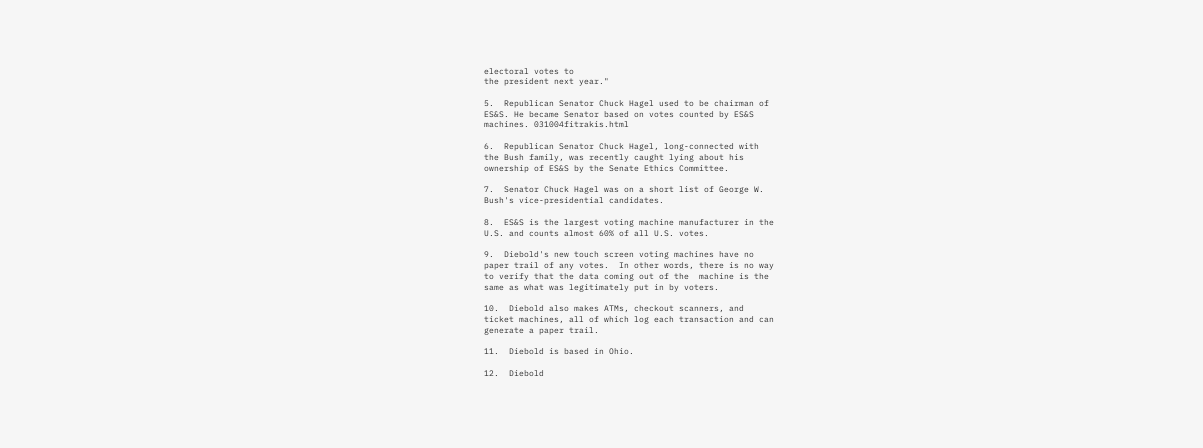electoral votes to
the president next year."

5.  Republican Senator Chuck Hagel used to be chairman of
ES&S. He became Senator based on votes counted by ES&S
machines. 031004fitrakis.html

6.  Republican Senator Chuck Hagel, long-connected with
the Bush family, was recently caught lying about his
ownership of ES&S by the Senate Ethics Committee.

7.  Senator Chuck Hagel was on a short list of George W.
Bush's vice-presidential candidates.

8.  ES&S is the largest voting machine manufacturer in the
U.S. and counts almost 60% of all U.S. votes.

9.  Diebold's new touch screen voting machines have no
paper trail of any votes.  In other words, there is no way
to verify that the data coming out of the  machine is the
same as what was legitimately put in by voters.

10.  Diebold also makes ATMs, checkout scanners, and
ticket machines, all of which log each transaction and can
generate a paper trail.

11.  Diebold is based in Ohio.

12.  Diebold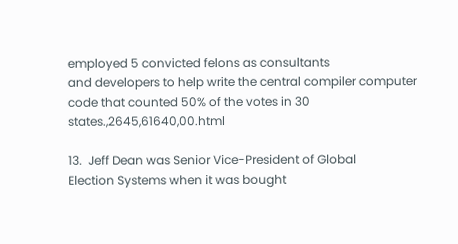employed 5 convicted felons as consultants
and developers to help write the central compiler computer
code that counted 50% of the votes in 30 states.,2645,61640,00.html

13.  Jeff Dean was Senior Vice-President of Global
Election Systems when it was bought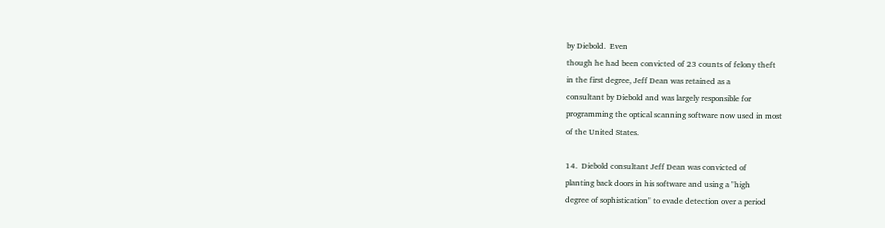by Diebold.  Even
though he had been convicted of 23 counts of felony theft
in the first degree, Jeff Dean was retained as a
consultant by Diebold and was largely responsible for
programming the optical scanning software now used in most
of the United States.

14.  Diebold consultant Jeff Dean was convicted of
planting back doors in his software and using a "high
degree of sophistication" to evade detection over a period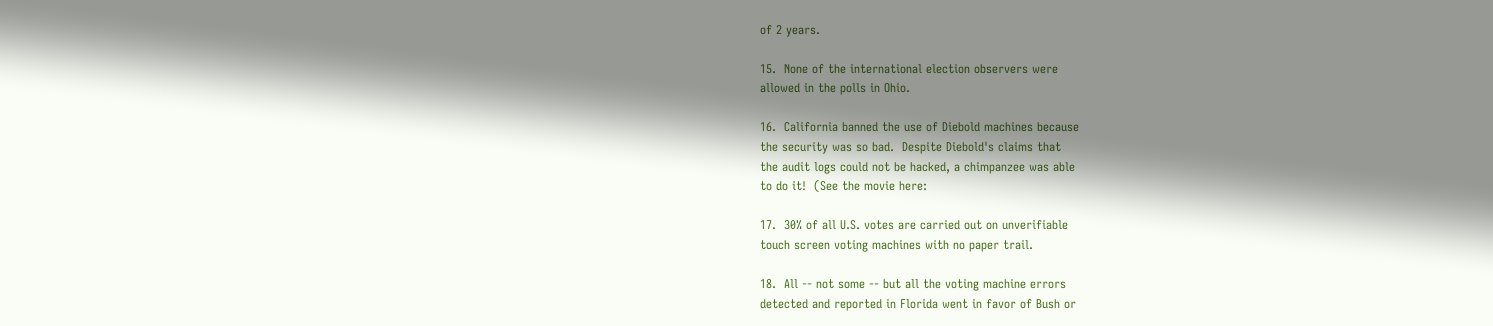of 2 years.

15.  None of the international election observers were
allowed in the polls in Ohio.

16.  California banned the use of Diebold machines because
the security was so bad.  Despite Diebold's claims that
the audit logs could not be hacked, a chimpanzee was able
to do it!  (See the movie here:

17.  30% of all U.S. votes are carried out on unverifiable
touch screen voting machines with no paper trail.

18.  All -- not some -- but all the voting machine errors
detected and reported in Florida went in favor of Bush or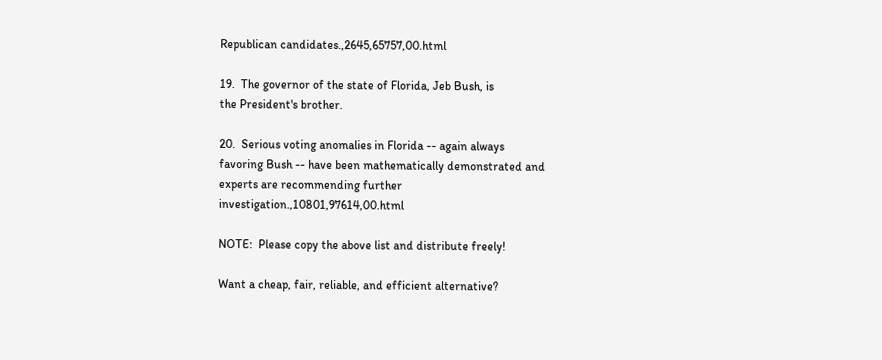Republican candidates.,2645,65757,00.html

19.  The governor of the state of Florida, Jeb Bush, is
the President's brother.

20.  Serious voting anomalies in Florida -- again always
favoring Bush -- have been mathematically demonstrated and
experts are recommending further investigation.,10801,97614,00.html

NOTE:  Please copy the above list and distribute freely!

Want a cheap, fair, reliable, and efficient alternative?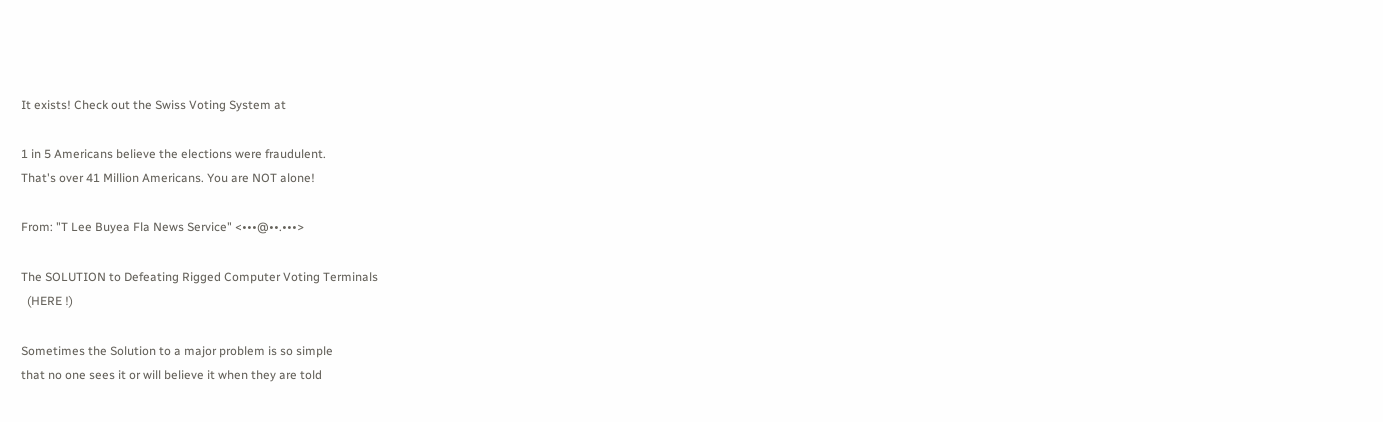It exists! Check out the Swiss Voting System at

1 in 5 Americans believe the elections were fraudulent.
That's over 41 Million Americans. You are NOT alone!

From: "T Lee Buyea Fla News Service" <•••@••.•••>

The SOLUTION to Defeating Rigged Computer Voting Terminals
  (HERE !)

Sometimes the Solution to a major problem is so simple
that no one sees it or will believe it when they are told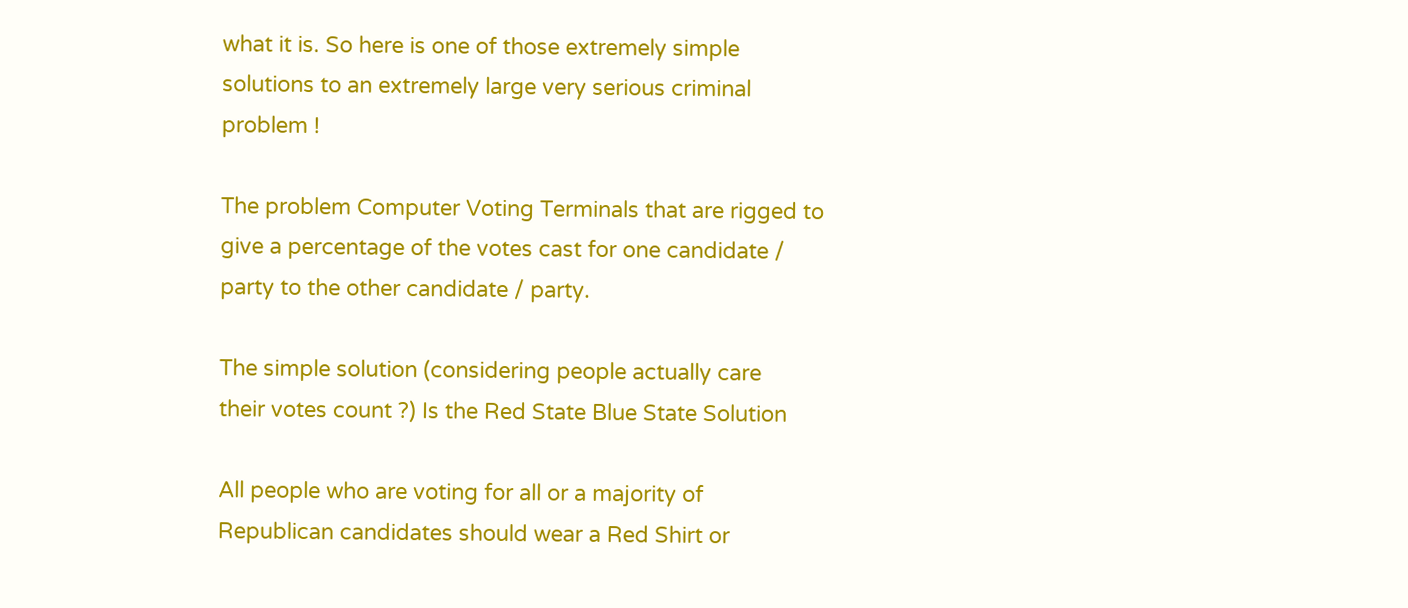what it is. So here is one of those extremely simple
solutions to an extremely large very serious criminal
problem !

The problem Computer Voting Terminals that are rigged to
give a percentage of the votes cast for one candidate /
party to the other candidate / party.

The simple solution (considering people actually care
their votes count ?) Is the Red State Blue State Solution

All people who are voting for all or a majority of
Republican candidates should wear a Red Shirt or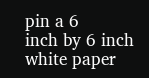pin a 6
inch by 6 inch white paper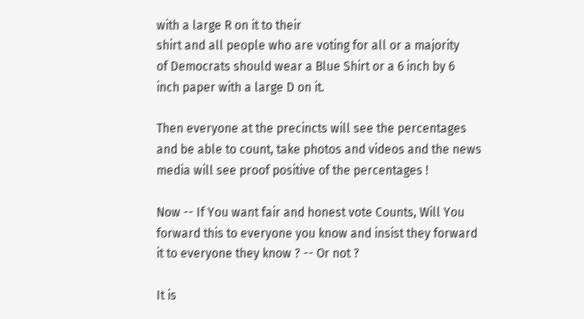with a large R on it to their
shirt and all people who are voting for all or a majority
of Democrats should wear a Blue Shirt or a 6 inch by 6
inch paper with a large D on it.

Then everyone at the precincts will see the percentages
and be able to count, take photos and videos and the news
media will see proof positive of the percentages !

Now -- If You want fair and honest vote Counts, Will You
forward this to everyone you know and insist they forward
it to everyone they know ? -- Or not ?

It is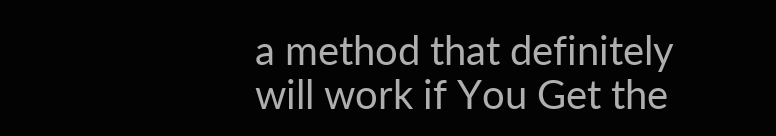a method that definitely will work if You Get the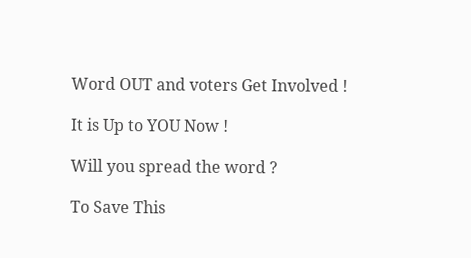Word OUT and voters Get Involved !

It is Up to YOU Now !

Will you spread the word ?

To Save This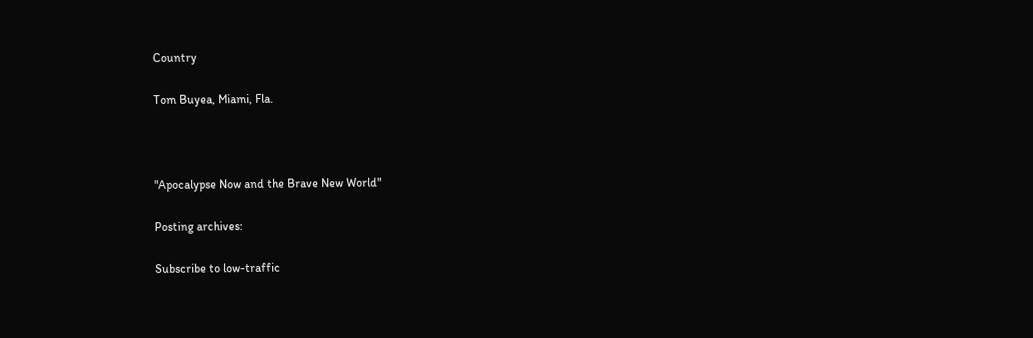Country

Tom Buyea, Miami, Fla.



"Apocalypse Now and the Brave New World"

Posting archives:

Subscribe to low-traffic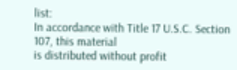list:
In accordance with Title 17 U.S.C. Section 107, this material
is distributed without profit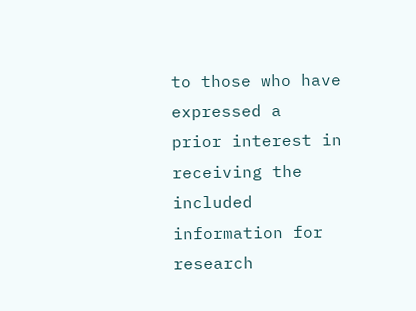to those who have expressed a
prior interest in receiving the included information for
research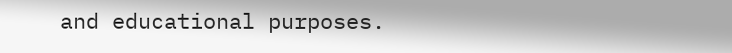and educational purposes.